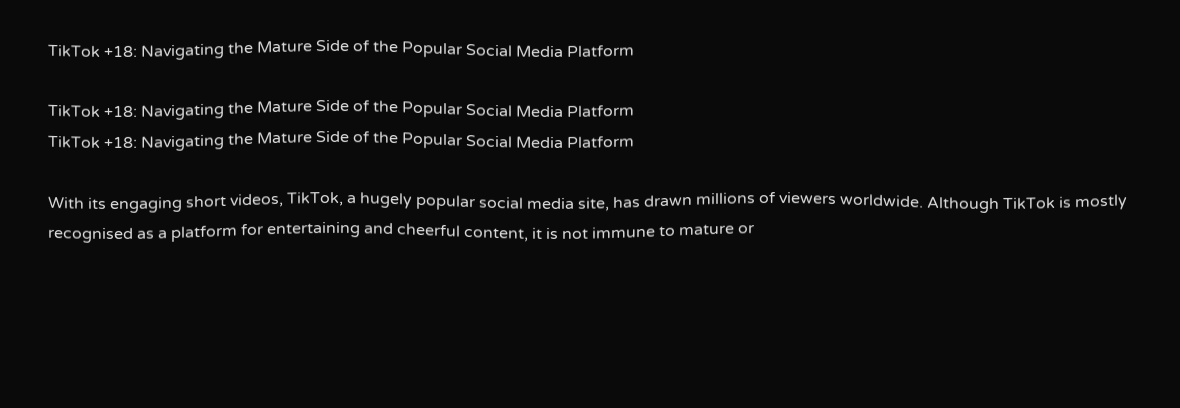TikTok +18: Navigating the Mature Side of the Popular Social Media Platform

TikTok +18: Navigating the Mature Side of the Popular Social Media Platform
TikTok +18: Navigating the Mature Side of the Popular Social Media Platform

With its engaging short videos, TikTok, a hugely popular social media site, has drawn millions of viewers worldwide. Although TikTok is mostly recognised as a platform for entertaining and cheerful content, it is not immune to mature or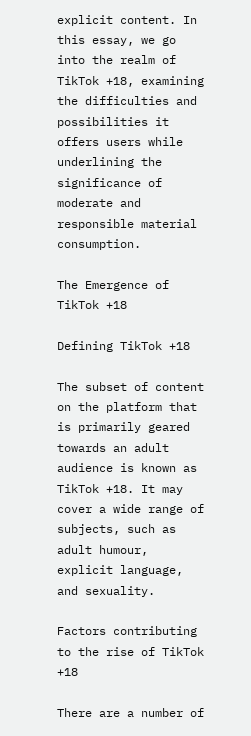explicit content. In this essay, we go into the realm of TikTok +18, examining the difficulties and possibilities it offers users while underlining the significance of moderate and responsible material consumption.

The Emergence of TikTok +18

Defining TikTok +18

The subset of content on the platform that is primarily geared towards an adult audience is known as TikTok +18. It may cover a wide range of subjects, such as adult humour, explicit language, and sexuality.

Factors contributing to the rise of TikTok +18

There are a number of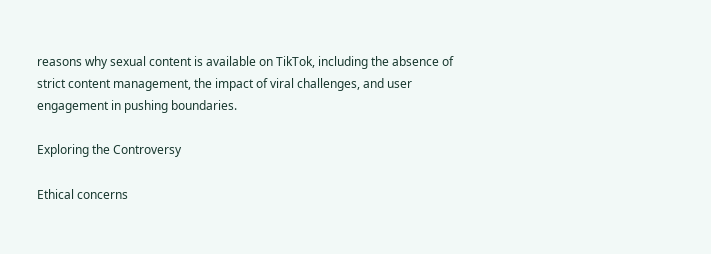reasons why sexual content is available on TikTok, including the absence of strict content management, the impact of viral challenges, and user engagement in pushing boundaries.

Exploring the Controversy

Ethical concerns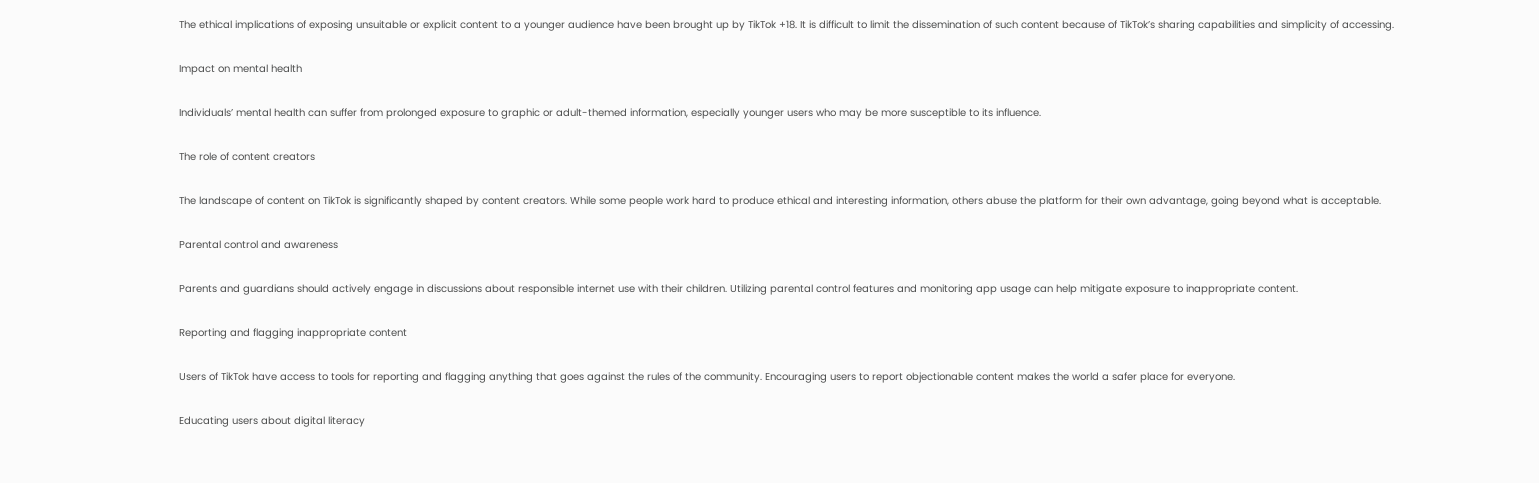The ethical implications of exposing unsuitable or explicit content to a younger audience have been brought up by TikTok +18. It is difficult to limit the dissemination of such content because of TikTok’s sharing capabilities and simplicity of accessing.

Impact on mental health

Individuals’ mental health can suffer from prolonged exposure to graphic or adult-themed information, especially younger users who may be more susceptible to its influence.

The role of content creators

The landscape of content on TikTok is significantly shaped by content creators. While some people work hard to produce ethical and interesting information, others abuse the platform for their own advantage, going beyond what is acceptable.

Parental control and awareness

Parents and guardians should actively engage in discussions about responsible internet use with their children. Utilizing parental control features and monitoring app usage can help mitigate exposure to inappropriate content.

Reporting and flagging inappropriate content

Users of TikTok have access to tools for reporting and flagging anything that goes against the rules of the community. Encouraging users to report objectionable content makes the world a safer place for everyone.

Educating users about digital literacy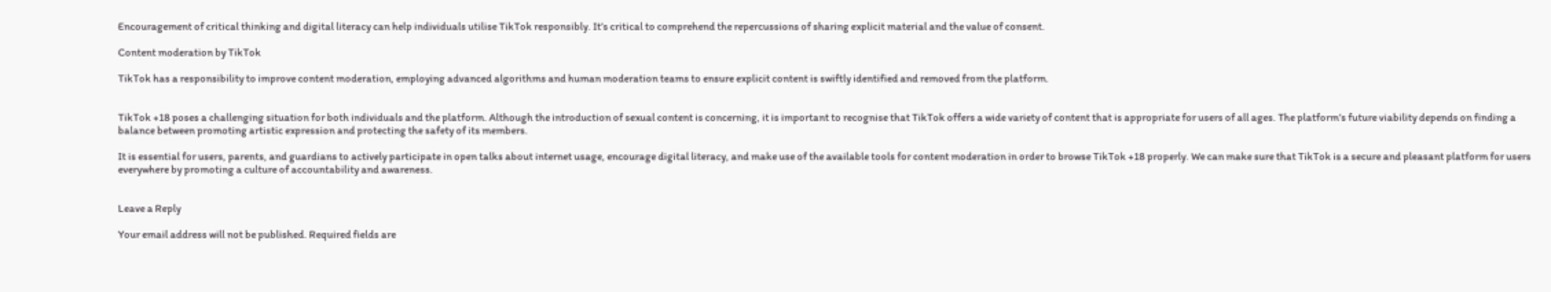Encouragement of critical thinking and digital literacy can help individuals utilise TikTok responsibly. It’s critical to comprehend the repercussions of sharing explicit material and the value of consent.

Content moderation by TikTok

TikTok has a responsibility to improve content moderation, employing advanced algorithms and human moderation teams to ensure explicit content is swiftly identified and removed from the platform.


TikTok +18 poses a challenging situation for both individuals and the platform. Although the introduction of sexual content is concerning, it is important to recognise that TikTok offers a wide variety of content that is appropriate for users of all ages. The platform’s future viability depends on finding a balance between promoting artistic expression and protecting the safety of its members.

It is essential for users, parents, and guardians to actively participate in open talks about internet usage, encourage digital literacy, and make use of the available tools for content moderation in order to browse TikTok +18 properly. We can make sure that TikTok is a secure and pleasant platform for users everywhere by promoting a culture of accountability and awareness.


Leave a Reply

Your email address will not be published. Required fields are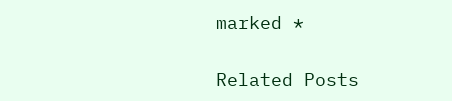marked *

Related Posts